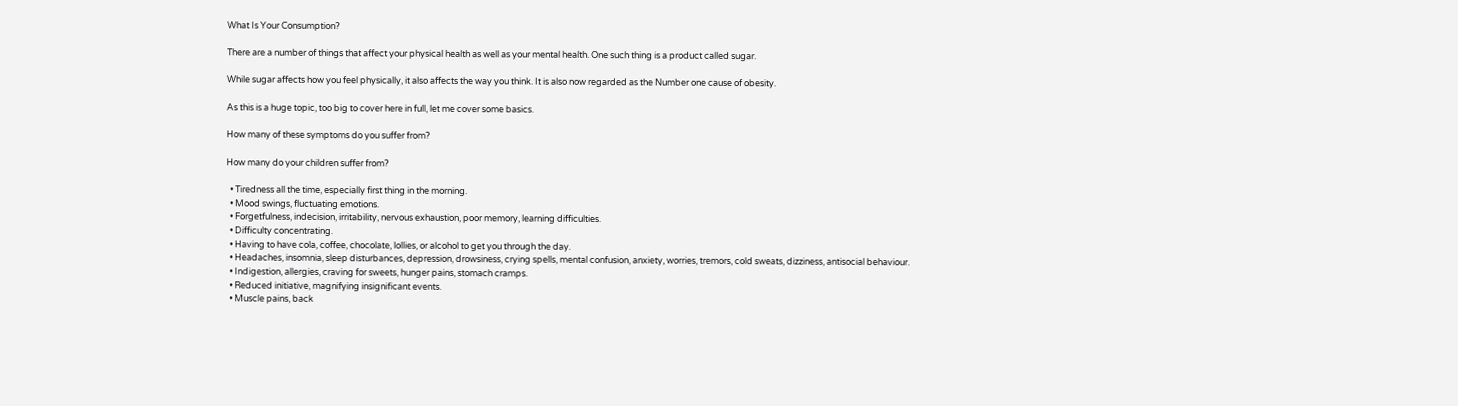What Is Your Consumption?

There are a number of things that affect your physical health as well as your mental health. One such thing is a product called sugar.

While sugar affects how you feel physically, it also affects the way you think. It is also now regarded as the Number one cause of obesity.

As this is a huge topic, too big to cover here in full, let me cover some basics.

How many of these symptoms do you suffer from?

How many do your children suffer from?

  • Tiredness all the time, especially first thing in the morning.
  • Mood swings, fluctuating emotions.
  • Forgetfulness, indecision, irritability, nervous exhaustion, poor memory, learning difficulties.
  • Difficulty concentrating.
  • Having to have cola, coffee, chocolate, lollies, or alcohol to get you through the day.
  • Headaches, insomnia, sleep disturbances, depression, drowsiness, crying spells, mental confusion, anxiety, worries, tremors, cold sweats, dizziness, antisocial behaviour.
  • Indigestion, allergies, craving for sweets, hunger pains, stomach cramps.
  • Reduced initiative, magnifying insignificant events.
  • Muscle pains, back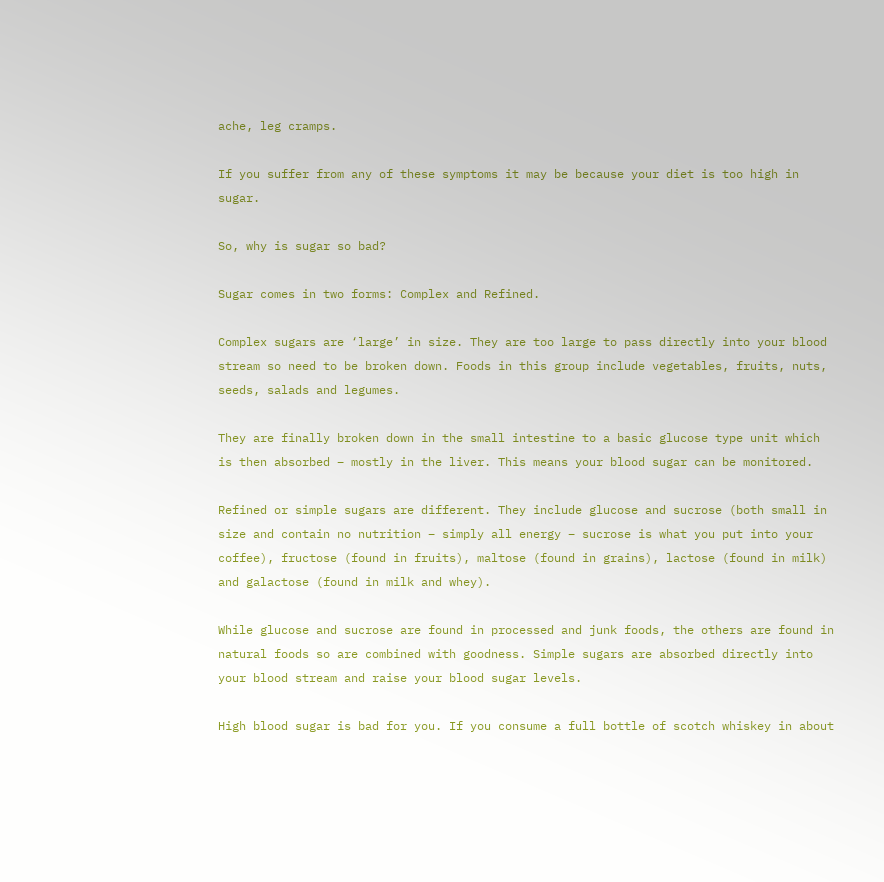ache, leg cramps.

If you suffer from any of these symptoms it may be because your diet is too high in sugar.

So, why is sugar so bad?

Sugar comes in two forms: Complex and Refined.

Complex sugars are ‘large’ in size. They are too large to pass directly into your blood stream so need to be broken down. Foods in this group include vegetables, fruits, nuts, seeds, salads and legumes.

They are finally broken down in the small intestine to a basic glucose type unit which is then absorbed – mostly in the liver. This means your blood sugar can be monitored.

Refined or simple sugars are different. They include glucose and sucrose (both small in size and contain no nutrition – simply all energy – sucrose is what you put into your coffee), fructose (found in fruits), maltose (found in grains), lactose (found in milk) and galactose (found in milk and whey).

While glucose and sucrose are found in processed and junk foods, the others are found in natural foods so are combined with goodness. Simple sugars are absorbed directly into your blood stream and raise your blood sugar levels.

High blood sugar is bad for you. If you consume a full bottle of scotch whiskey in about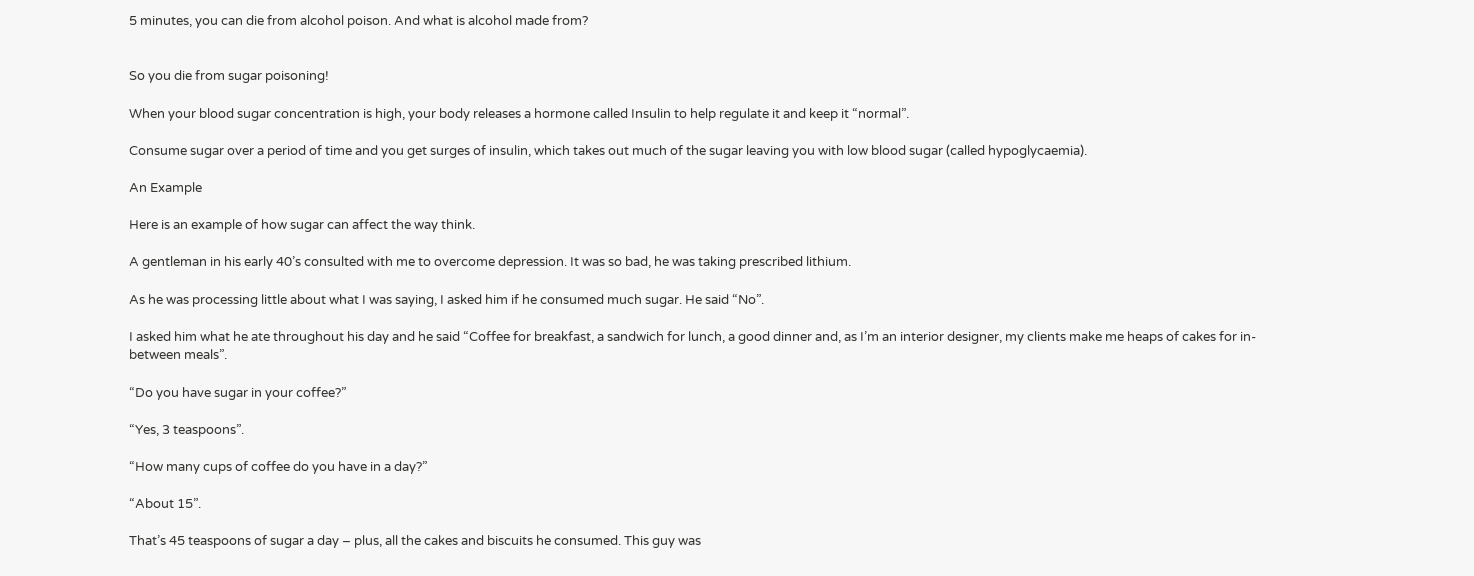5 minutes, you can die from alcohol poison. And what is alcohol made from?


So you die from sugar poisoning!

When your blood sugar concentration is high, your body releases a hormone called Insulin to help regulate it and keep it “normal”.

Consume sugar over a period of time and you get surges of insulin, which takes out much of the sugar leaving you with low blood sugar (called hypoglycaemia).

An Example

Here is an example of how sugar can affect the way think.

A gentleman in his early 40’s consulted with me to overcome depression. It was so bad, he was taking prescribed lithium.

As he was processing little about what I was saying, I asked him if he consumed much sugar. He said “No”.

I asked him what he ate throughout his day and he said “Coffee for breakfast, a sandwich for lunch, a good dinner and, as I’m an interior designer, my clients make me heaps of cakes for in-between meals”.

“Do you have sugar in your coffee?”

“Yes, 3 teaspoons”.

“How many cups of coffee do you have in a day?”

“About 15”.

That’s 45 teaspoons of sugar a day – plus, all the cakes and biscuits he consumed. This guy was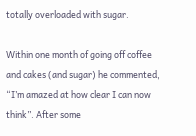totally overloaded with sugar.

Within one month of going off coffee and cakes (and sugar) he commented, “I’m amazed at how clear I can now think”. After some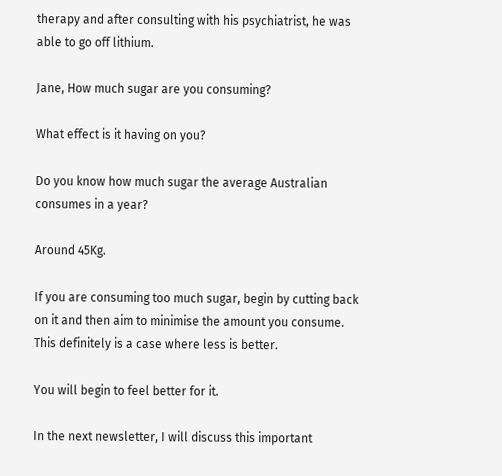therapy and after consulting with his psychiatrist, he was able to go off lithium.

Jane, How much sugar are you consuming?

What effect is it having on you?

Do you know how much sugar the average Australian consumes in a year?

Around 45Kg.

If you are consuming too much sugar, begin by cutting back on it and then aim to minimise the amount you consume. This definitely is a case where less is better.

You will begin to feel better for it.

In the next newsletter, I will discuss this important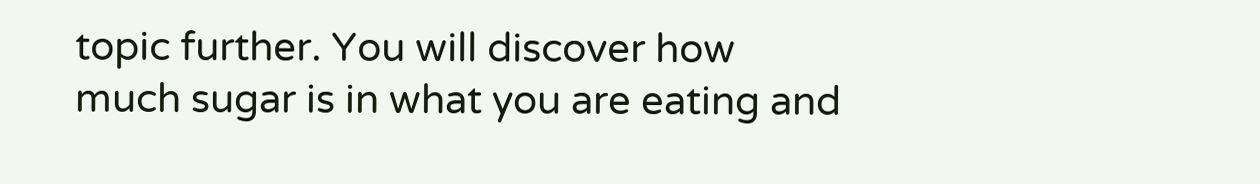topic further. You will discover how much sugar is in what you are eating and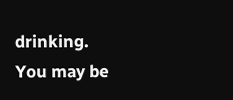drinking. You may be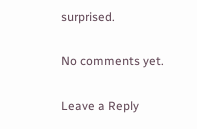surprised.

No comments yet.

Leave a Reply